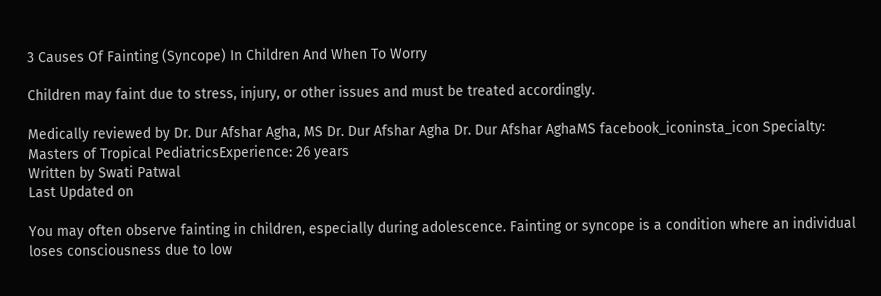3 Causes Of Fainting (Syncope) In Children And When To Worry

Children may faint due to stress, injury, or other issues and must be treated accordingly.

Medically reviewed by Dr. Dur Afshar Agha, MS Dr. Dur Afshar Agha Dr. Dur Afshar AghaMS facebook_iconinsta_icon Specialty: Masters of Tropical PediatricsExperience: 26 years
Written by Swati Patwal
Last Updated on

You may often observe fainting in children, especially during adolescence. Fainting or syncope is a condition where an individual loses consciousness due to low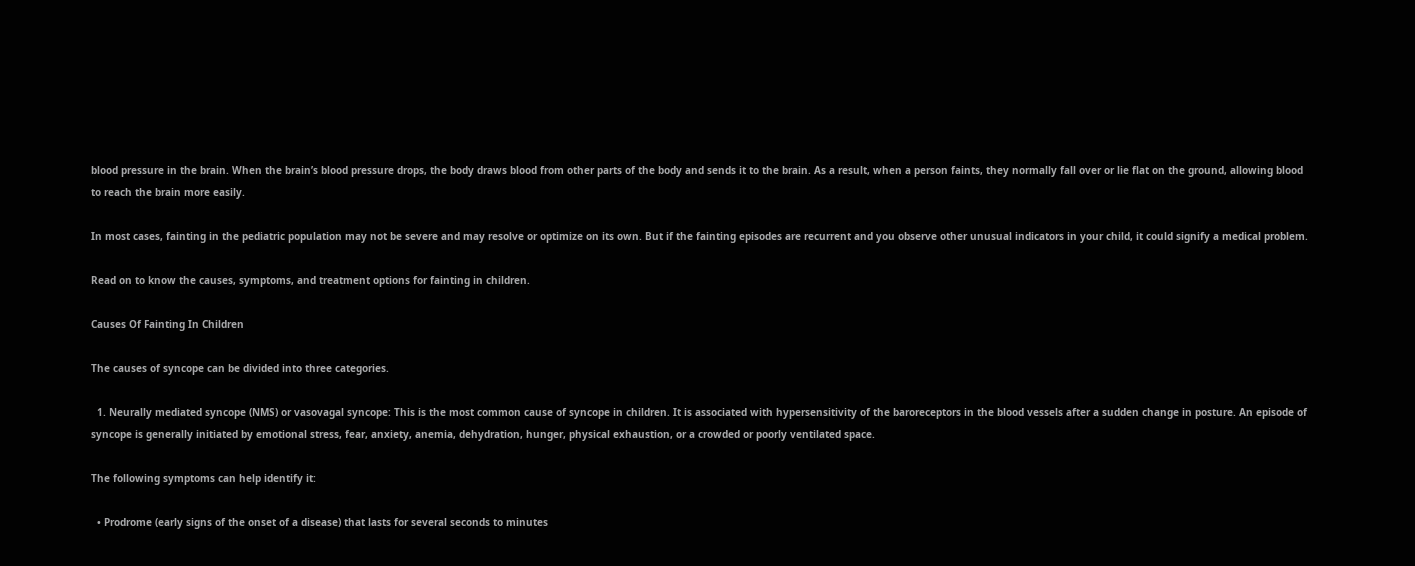blood pressure in the brain. When the brain’s blood pressure drops, the body draws blood from other parts of the body and sends it to the brain. As a result, when a person faints, they normally fall over or lie flat on the ground, allowing blood to reach the brain more easily.

In most cases, fainting in the pediatric population may not be severe and may resolve or optimize on its own. But if the fainting episodes are recurrent and you observe other unusual indicators in your child, it could signify a medical problem.

Read on to know the causes, symptoms, and treatment options for fainting in children.

Causes Of Fainting In Children

The causes of syncope can be divided into three categories.

  1. Neurally mediated syncope (NMS) or vasovagal syncope: This is the most common cause of syncope in children. It is associated with hypersensitivity of the baroreceptors in the blood vessels after a sudden change in posture. An episode of syncope is generally initiated by emotional stress, fear, anxiety, anemia, dehydration, hunger, physical exhaustion, or a crowded or poorly ventilated space.

The following symptoms can help identify it:

  • Prodrome (early signs of the onset of a disease) that lasts for several seconds to minutes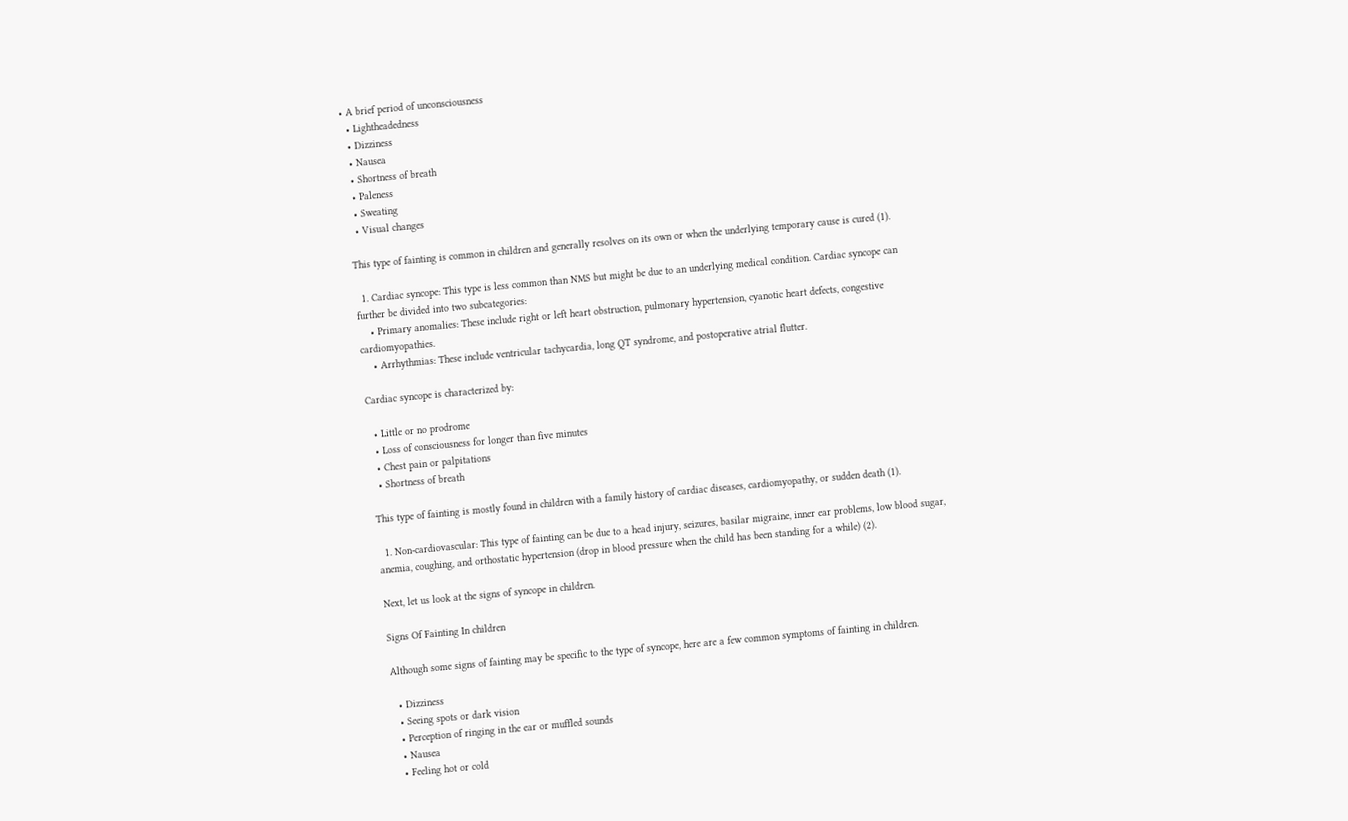• A brief period of unconsciousness
  • Lightheadedness
  • Dizziness
  • Nausea
  • Shortness of breath
  • Paleness
  • Sweating
  • Visual changes

This type of fainting is common in children and generally resolves on its own or when the underlying temporary cause is cured (1).

  1. Cardiac syncope: This type is less common than NMS but might be due to an underlying medical condition. Cardiac syncope can further be divided into two subcategories:
    • Primary anomalies: These include right or left heart obstruction, pulmonary hypertension, cyanotic heart defects, congestive cardiomyopathies.
    • Arrhythmias: These include ventricular tachycardia, long QT syndrome, and postoperative atrial flutter.

Cardiac syncope is characterized by:

  • Little or no prodrome
  • Loss of consciousness for longer than five minutes
  • Chest pain or palpitations
  • Shortness of breath

This type of fainting is mostly found in children with a family history of cardiac diseases, cardiomyopathy, or sudden death (1).

  1. Non-cardiovascular: This type of fainting can be due to a head injury, seizures, basilar migraine, inner ear problems, low blood sugar, anemia, coughing, and orthostatic hypertension (drop in blood pressure when the child has been standing for a while) (2).

Next, let us look at the signs of syncope in children.

Signs Of Fainting In children

Although some signs of fainting may be specific to the type of syncope, here are a few common symptoms of fainting in children.

  • Dizziness
  • Seeing spots or dark vision
  • Perception of ringing in the ear or muffled sounds
  • Nausea
  • Feeling hot or cold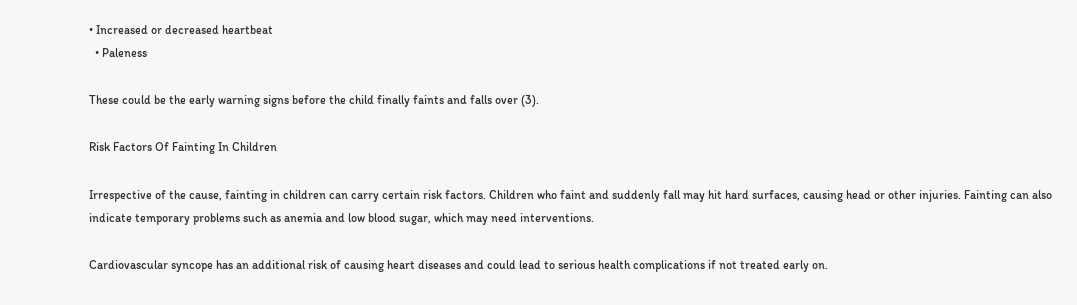• Increased or decreased heartbeat
  • Paleness

These could be the early warning signs before the child finally faints and falls over (3).

Risk Factors Of Fainting In Children

Irrespective of the cause, fainting in children can carry certain risk factors. Children who faint and suddenly fall may hit hard surfaces, causing head or other injuries. Fainting can also indicate temporary problems such as anemia and low blood sugar, which may need interventions.

Cardiovascular syncope has an additional risk of causing heart diseases and could lead to serious health complications if not treated early on.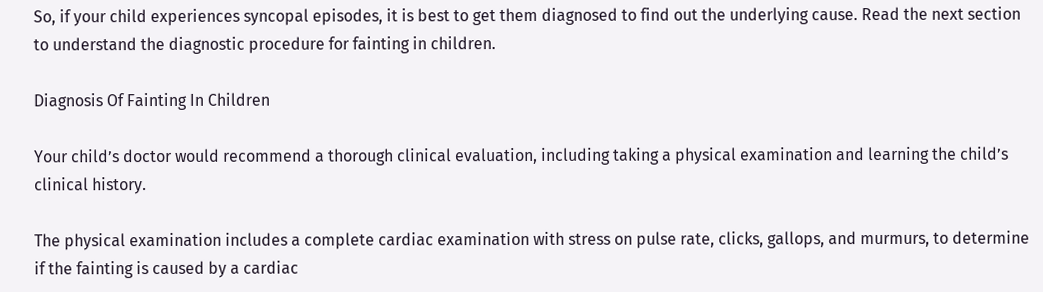So, if your child experiences syncopal episodes, it is best to get them diagnosed to find out the underlying cause. Read the next section to understand the diagnostic procedure for fainting in children.

Diagnosis Of Fainting In Children

Your child’s doctor would recommend a thorough clinical evaluation, including taking a physical examination and learning the child’s clinical history.

The physical examination includes a complete cardiac examination with stress on pulse rate, clicks, gallops, and murmurs, to determine if the fainting is caused by a cardiac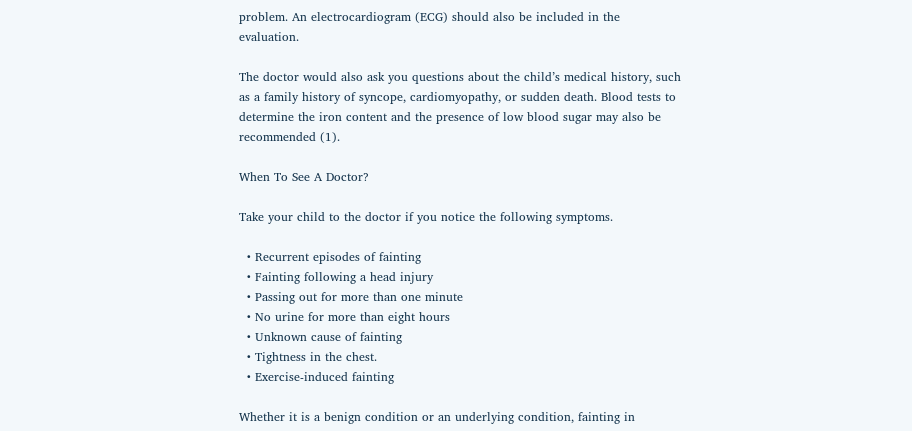problem. An electrocardiogram (ECG) should also be included in the evaluation.

The doctor would also ask you questions about the child’s medical history, such as a family history of syncope, cardiomyopathy, or sudden death. Blood tests to determine the iron content and the presence of low blood sugar may also be recommended (1).

When To See A Doctor?

Take your child to the doctor if you notice the following symptoms.

  • Recurrent episodes of fainting
  • Fainting following a head injury
  • Passing out for more than one minute
  • No urine for more than eight hours
  • Unknown cause of fainting
  • Tightness in the chest.
  • Exercise-induced fainting

Whether it is a benign condition or an underlying condition, fainting in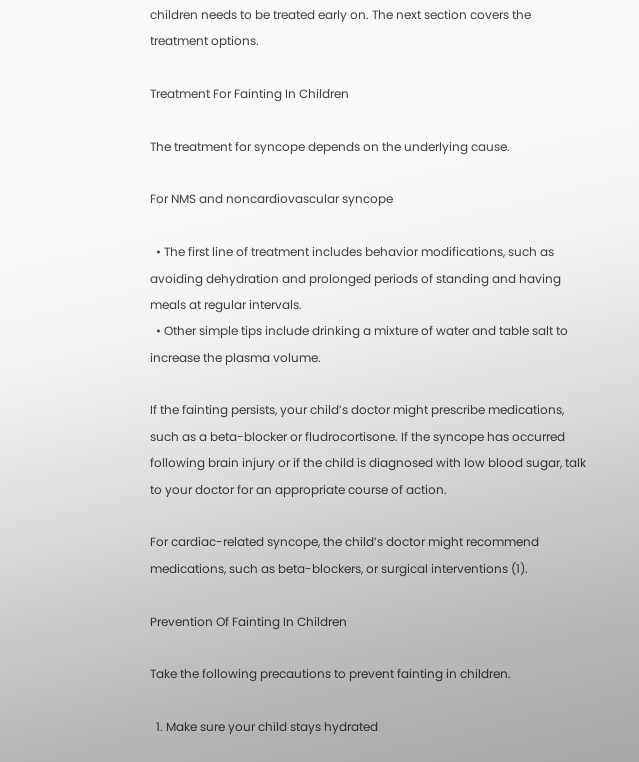children needs to be treated early on. The next section covers the treatment options.

Treatment For Fainting In Children

The treatment for syncope depends on the underlying cause.

For NMS and noncardiovascular syncope

  • The first line of treatment includes behavior modifications, such as avoiding dehydration and prolonged periods of standing and having meals at regular intervals.
  • Other simple tips include drinking a mixture of water and table salt to increase the plasma volume.

If the fainting persists, your child’s doctor might prescribe medications, such as a beta-blocker or fludrocortisone. If the syncope has occurred following brain injury or if the child is diagnosed with low blood sugar, talk to your doctor for an appropriate course of action.

For cardiac-related syncope, the child’s doctor might recommend medications, such as beta-blockers, or surgical interventions (1).

Prevention Of Fainting In Children

Take the following precautions to prevent fainting in children.

  1. Make sure your child stays hydrated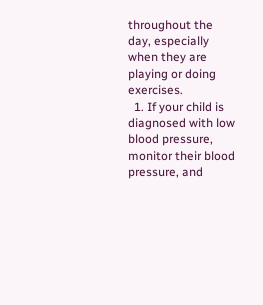throughout the day, especially when they are playing or doing exercises.
  1. If your child is diagnosed with low blood pressure, monitor their blood pressure, and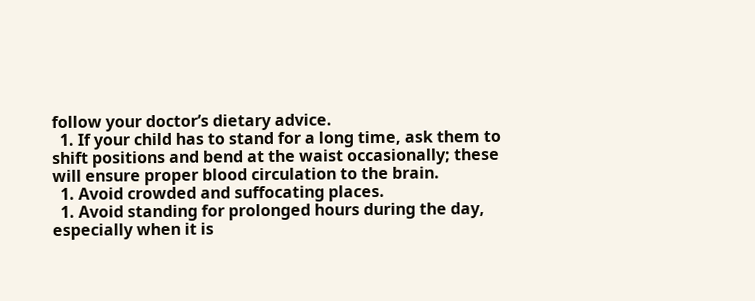follow your doctor’s dietary advice.
  1. If your child has to stand for a long time, ask them to shift positions and bend at the waist occasionally; these will ensure proper blood circulation to the brain.
  1. Avoid crowded and suffocating places.
  1. Avoid standing for prolonged hours during the day, especially when it is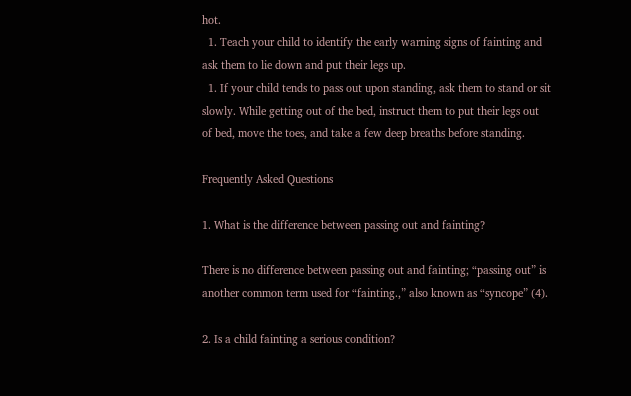hot.
  1. Teach your child to identify the early warning signs of fainting and ask them to lie down and put their legs up.
  1. If your child tends to pass out upon standing, ask them to stand or sit slowly. While getting out of the bed, instruct them to put their legs out of bed, move the toes, and take a few deep breaths before standing.

Frequently Asked Questions

1. What is the difference between passing out and fainting?

There is no difference between passing out and fainting; “passing out” is another common term used for “fainting.,” also known as “syncope” (4).

2. Is a child fainting a serious condition?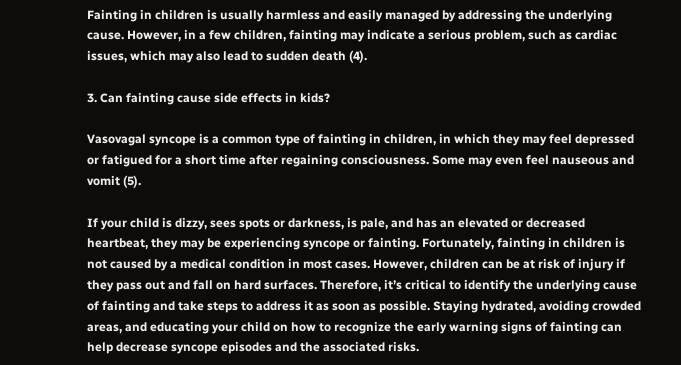Fainting in children is usually harmless and easily managed by addressing the underlying cause. However, in a few children, fainting may indicate a serious problem, such as cardiac issues, which may also lead to sudden death (4).

3. Can fainting cause side effects in kids?

Vasovagal syncope is a common type of fainting in children, in which they may feel depressed or fatigued for a short time after regaining consciousness. Some may even feel nauseous and vomit (5).

If your child is dizzy, sees spots or darkness, is pale, and has an elevated or decreased heartbeat, they may be experiencing syncope or fainting. Fortunately, fainting in children is not caused by a medical condition in most cases. However, children can be at risk of injury if they pass out and fall on hard surfaces. Therefore, it’s critical to identify the underlying cause of fainting and take steps to address it as soon as possible. Staying hydrated, avoiding crowded areas, and educating your child on how to recognize the early warning signs of fainting can help decrease syncope episodes and the associated risks.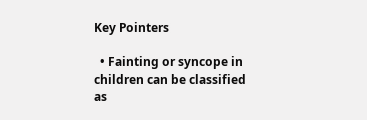Key Pointers

  • Fainting or syncope in children can be classified as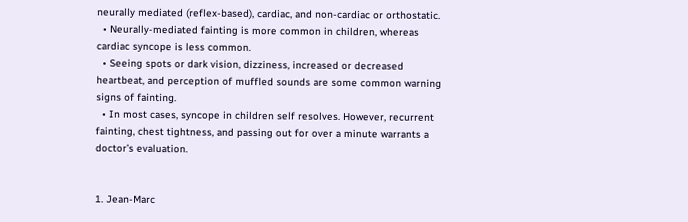neurally mediated (reflex-based), cardiac, and non-cardiac or orthostatic.
  • Neurally-mediated fainting is more common in children, whereas cardiac syncope is less common.
  • Seeing spots or dark vision, dizziness, increased or decreased heartbeat, and perception of muffled sounds are some common warning signs of fainting.
  • In most cases, syncope in children self resolves. However, recurrent fainting, chest tightness, and passing out for over a minute warrants a doctor’s evaluation.


1. Jean-Marc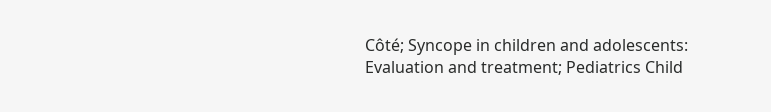Côté; Syncope in children and adolescents: Evaluation and treatment; Pediatrics Child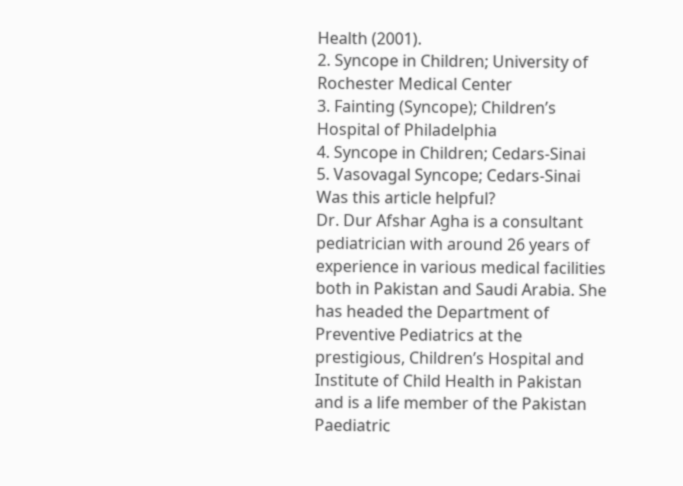Health (2001).
2. Syncope in Children; University of Rochester Medical Center
3. Fainting (Syncope); Children’s Hospital of Philadelphia
4. Syncope in Children; Cedars-Sinai
5. Vasovagal Syncope; Cedars-Sinai
Was this article helpful?
Dr. Dur Afshar Agha is a consultant pediatrician with around 26 years of experience in various medical facilities both in Pakistan and Saudi Arabia. She has headed the Department of Preventive Pediatrics at the prestigious, Children’s Hospital and Institute of Child Health in Pakistan and is a life member of the Pakistan Paediatric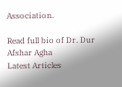Association.

Read full bio of Dr. Dur Afshar Agha
Latest Articles